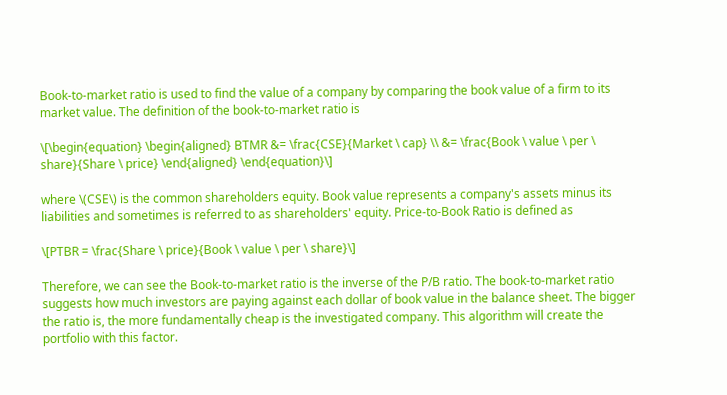Book-to-market ratio is used to find the value of a company by comparing the book value of a firm to its market value. The definition of the book-to-market ratio is

\[\begin{equation} \begin{aligned} BTMR &= \frac{CSE}{Market \ cap} \\ &= \frac{Book \ value \ per \ share}{Share \ price} \end{aligned} \end{equation}\]

where \(CSE\) is the common shareholders equity. Book value represents a company's assets minus its liabilities and sometimes is referred to as shareholders' equity. Price-to-Book Ratio is defined as

\[PTBR = \frac{Share \ price}{Book \ value \ per \ share}\]

Therefore, we can see the Book-to-market ratio is the inverse of the P/B ratio. The book-to-market ratio suggests how much investors are paying against each dollar of book value in the balance sheet. The bigger the ratio is, the more fundamentally cheap is the investigated company. This algorithm will create the portfolio with this factor.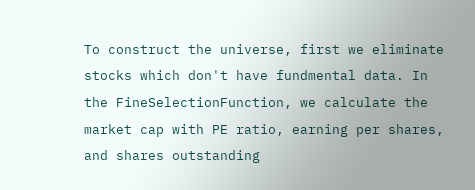To construct the universe, first we eliminate stocks which don't have fundmental data. In the FineSelectionFunction, we calculate the market cap with PE ratio, earning per shares, and shares outstanding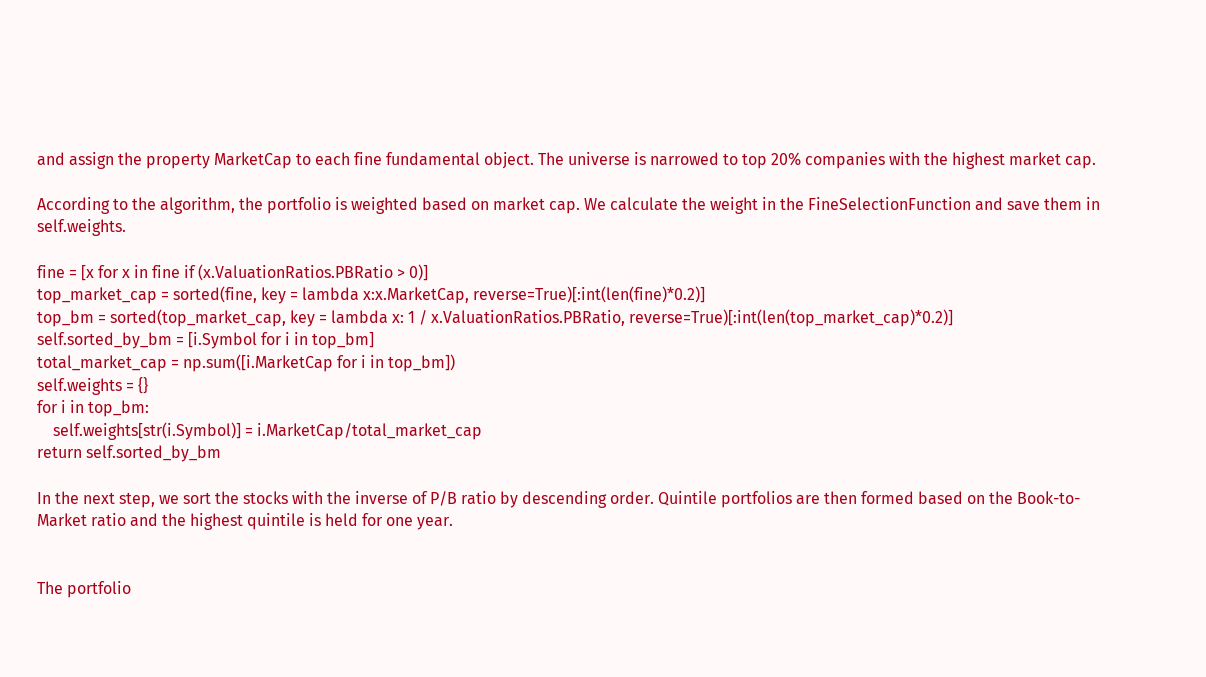and assign the property MarketCap to each fine fundamental object. The universe is narrowed to top 20% companies with the highest market cap.

According to the algorithm, the portfolio is weighted based on market cap. We calculate the weight in the FineSelectionFunction and save them in self.weights.

fine = [x for x in fine if (x.ValuationRatios.PBRatio > 0)]
top_market_cap = sorted(fine, key = lambda x:x.MarketCap, reverse=True)[:int(len(fine)*0.2)]
top_bm = sorted(top_market_cap, key = lambda x: 1 / x.ValuationRatios.PBRatio, reverse=True)[:int(len(top_market_cap)*0.2)]
self.sorted_by_bm = [i.Symbol for i in top_bm]
total_market_cap = np.sum([i.MarketCap for i in top_bm])
self.weights = {}
for i in top_bm:
    self.weights[str(i.Symbol)] = i.MarketCap/total_market_cap
return self.sorted_by_bm

In the next step, we sort the stocks with the inverse of P/B ratio by descending order. Quintile portfolios are then formed based on the Book-to-Market ratio and the highest quintile is held for one year.


The portfolio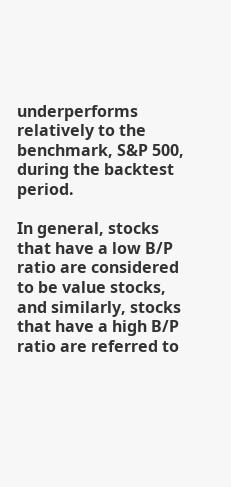underperforms relatively to the benchmark, S&P 500, during the backtest period.

In general, stocks that have a low B/P ratio are considered to be value stocks, and similarly, stocks that have a high B/P ratio are referred to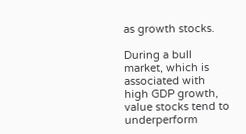as growth stocks.

During a bull market, which is associated with high GDP growth, value stocks tend to underperform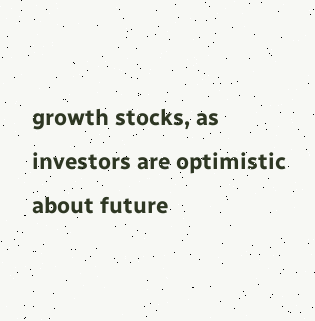growth stocks, as investors are optimistic about future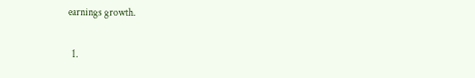earnings growth.


  1.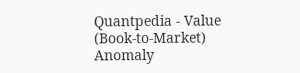Quantpedia - Value (Book-to-Market) Anomaly